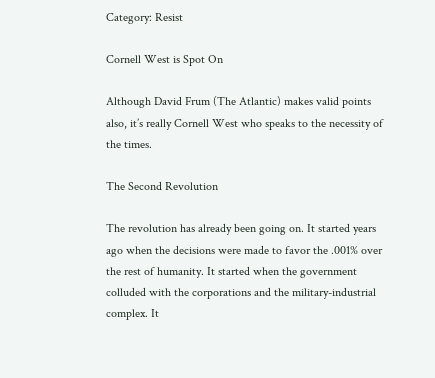Category: Resist

Cornell West is Spot On

Although David Frum (The Atlantic) makes valid points also, it’s really Cornell West who speaks to the necessity of the times.

The Second Revolution

The revolution has already been going on. It started years ago when the decisions were made to favor the .001% over the rest of humanity. It started when the government colluded with the corporations and the military-industrial complex. It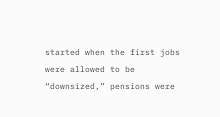started when the first jobs were allowed to be “downsized,” pensions were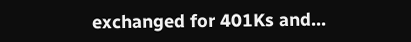exchanged for 401Ks and…